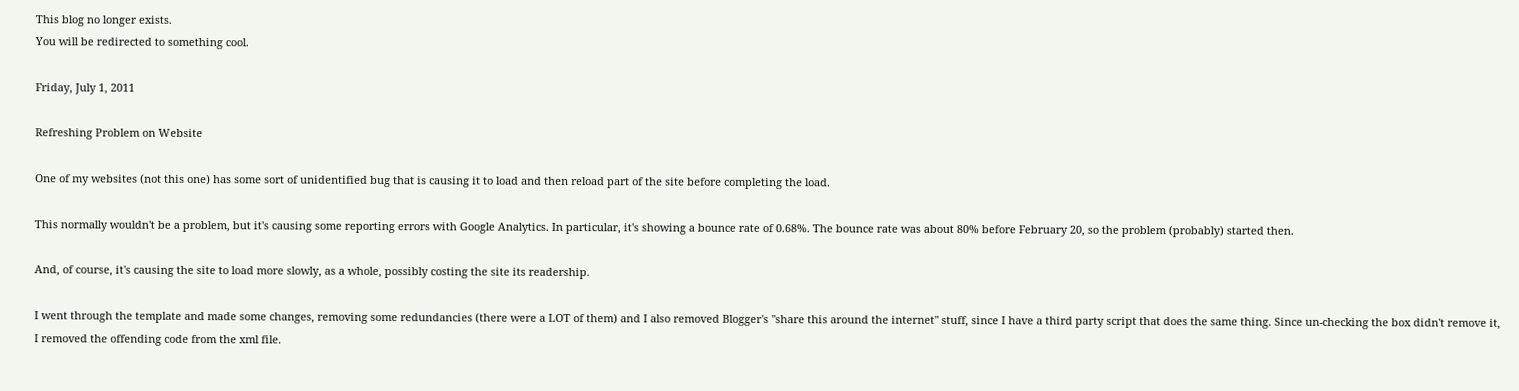This blog no longer exists.
You will be redirected to something cool.

Friday, July 1, 2011

Refreshing Problem on Website

One of my websites (not this one) has some sort of unidentified bug that is causing it to load and then reload part of the site before completing the load.

This normally wouldn't be a problem, but it's causing some reporting errors with Google Analytics. In particular, it's showing a bounce rate of 0.68%. The bounce rate was about 80% before February 20, so the problem (probably) started then.

And, of course, it's causing the site to load more slowly, as a whole, possibly costing the site its readership.

I went through the template and made some changes, removing some redundancies (there were a LOT of them) and I also removed Blogger's "share this around the internet" stuff, since I have a third party script that does the same thing. Since un-checking the box didn't remove it, I removed the offending code from the xml file.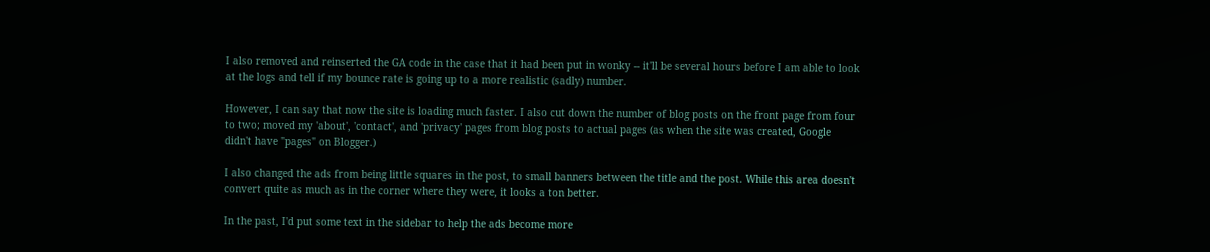I also removed and reinserted the GA code in the case that it had been put in wonky -- it'll be several hours before I am able to look at the logs and tell if my bounce rate is going up to a more realistic (sadly) number.

However, I can say that now the site is loading much faster. I also cut down the number of blog posts on the front page from four to two; moved my 'about', 'contact', and 'privacy' pages from blog posts to actual pages (as when the site was created, Google didn't have "pages" on Blogger.)

I also changed the ads from being little squares in the post, to small banners between the title and the post. While this area doesn't convert quite as much as in the corner where they were, it looks a ton better.

In the past, I'd put some text in the sidebar to help the ads become more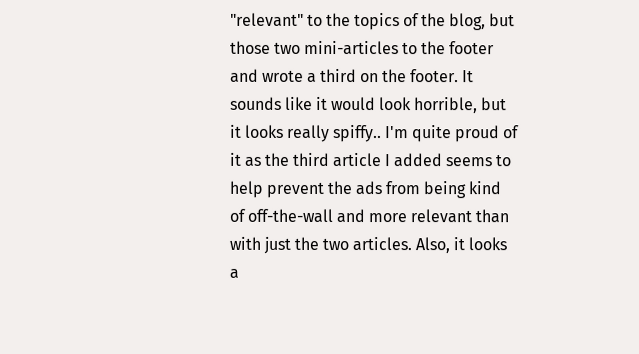"relevant" to the topics of the blog, but those two mini-articles to the footer and wrote a third on the footer. It sounds like it would look horrible, but it looks really spiffy.. I'm quite proud of it as the third article I added seems to help prevent the ads from being kind of off-the-wall and more relevant than with just the two articles. Also, it looks a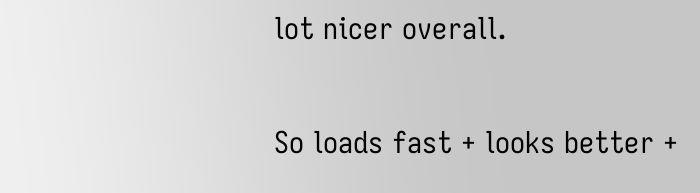lot nicer overall.

So loads fast + looks better +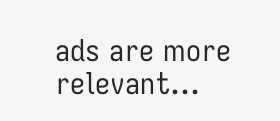ads are more relevant...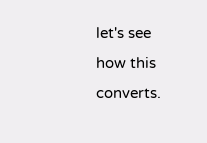let's see how this converts.